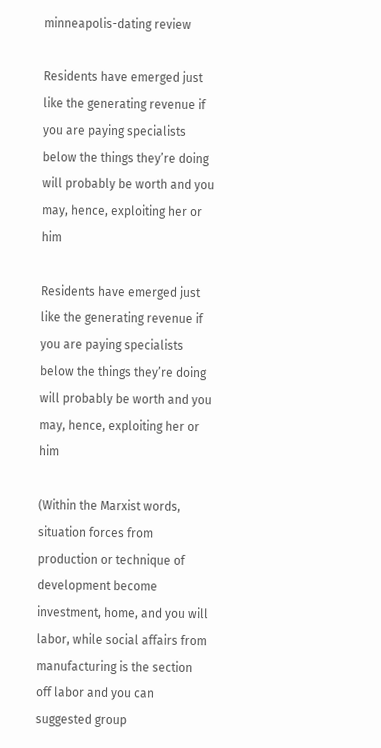minneapolis-dating review

Residents have emerged just like the generating revenue if you are paying specialists below the things they’re doing will probably be worth and you may, hence, exploiting her or him

Residents have emerged just like the generating revenue if you are paying specialists below the things they’re doing will probably be worth and you may, hence, exploiting her or him

(Within the Marxist words, situation forces from production or technique of development become investment, home, and you will labor, while social affairs from manufacturing is the section off labor and you can suggested group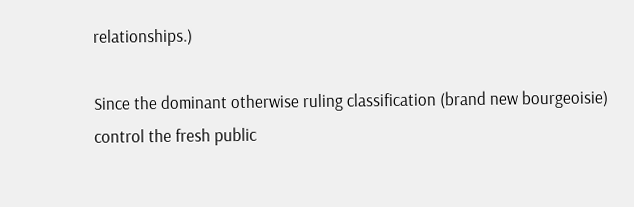relationships.)

Since the dominant otherwise ruling classification (brand new bourgeoisie) control the fresh public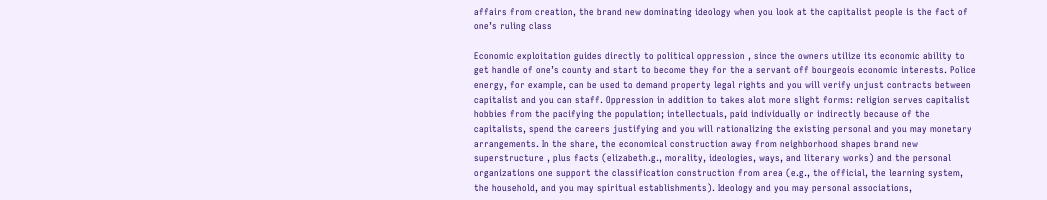affairs from creation, the brand new dominating ideology when you look at the capitalist people is the fact of one’s ruling class

Economic exploitation guides directly to political oppression , since the owners utilize its economic ability to get handle of one’s county and start to become they for the a servant off bourgeois economic interests. Police energy, for example, can be used to demand property legal rights and you will verify unjust contracts between capitalist and you can staff. Oppression in addition to takes alot more slight forms: religion serves capitalist hobbies from the pacifying the population; intellectuals, paid individually or indirectly because of the capitalists, spend the careers justifying and you will rationalizing the existing personal and you may monetary arrangements. In the share, the economical construction away from neighborhood shapes brand new superstructure , plus facts (elizabeth.g., morality, ideologies, ways, and literary works) and the personal organizations one support the classification construction from area (e.g., the official, the learning system, the household, and you may spiritual establishments). Ideology and you may personal associations,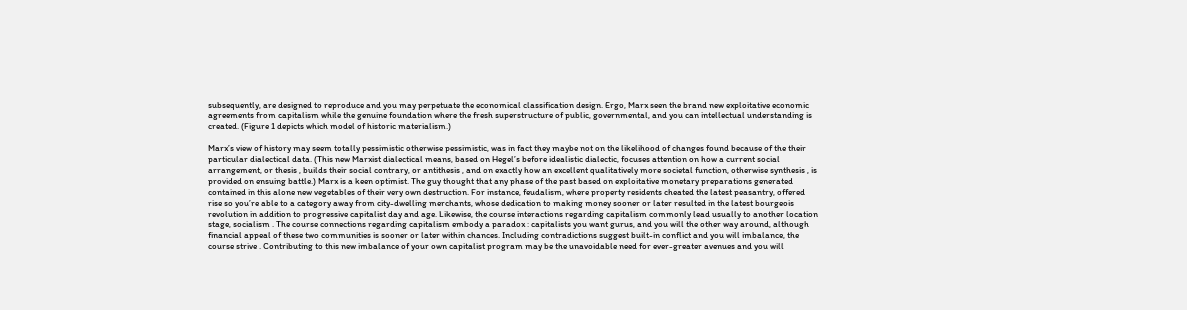subsequently, are designed to reproduce and you may perpetuate the economical classification design. Ergo, Marx seen the brand new exploitative economic agreements from capitalism while the genuine foundation where the fresh superstructure of public, governmental, and you can intellectual understanding is created. (Figure 1 depicts which model of historic materialism.)

Marx’s view of history may seem totally pessimistic otherwise pessimistic, was in fact they maybe not on the likelihood of changes found because of the their particular dialectical data. (This new Marxist dialectical means, based on Hegel’s before idealistic dialectic, focuses attention on how a current social arrangement, or thesis , builds their social contrary, or antithesis , and on exactly how an excellent qualitatively more societal function, otherwise synthesis , is provided on ensuing battle.) Marx is a keen optimist. The guy thought that any phase of the past based on exploitative monetary preparations generated contained in this alone new vegetables of their very own destruction. For instance, feudalism, where property residents cheated the latest peasantry, offered rise so you’re able to a category away from city-dwelling merchants, whose dedication to making money sooner or later resulted in the latest bourgeois revolution in addition to progressive capitalist day and age. Likewise, the course interactions regarding capitalism commonly lead usually to another location stage, socialism . The course connections regarding capitalism embody a paradox : capitalists you want gurus, and you will the other way around, although financial appeal of these two communities is sooner or later within chances. Including contradictions suggest built-in conflict and you will imbalance, the course strive . Contributing to this new imbalance of your own capitalist program may be the unavoidable need for ever-greater avenues and you will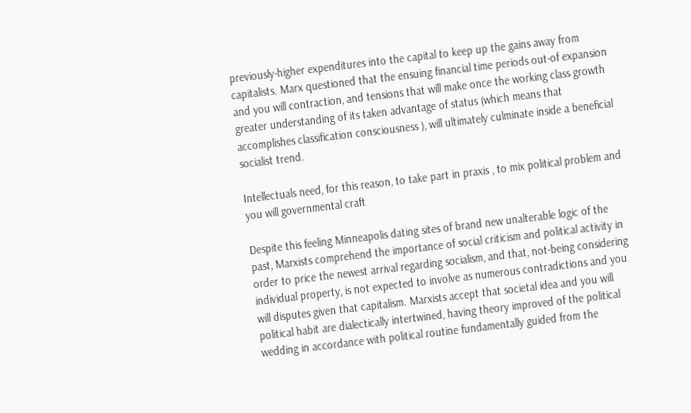previously-higher expenditures into the capital to keep up the gains away from capitalists. Marx questioned that the ensuing financial time periods out-of expansion and you will contraction, and tensions that will make once the working class growth greater understanding of its taken advantage of status (which means that accomplishes classification consciousness ), will ultimately culminate inside a beneficial socialist trend.

Intellectuals need, for this reason, to take part in praxis , to mix political problem and you will governmental craft

Despite this feeling Minneapolis dating sites of brand new unalterable logic of the past, Marxists comprehend the importance of social criticism and political activity in order to price the newest arrival regarding socialism, and that, not-being considering individual property, is not expected to involve as numerous contradictions and you will disputes given that capitalism. Marxists accept that societal idea and you will political habit are dialectically intertwined, having theory improved of the political wedding in accordance with political routine fundamentally guided from the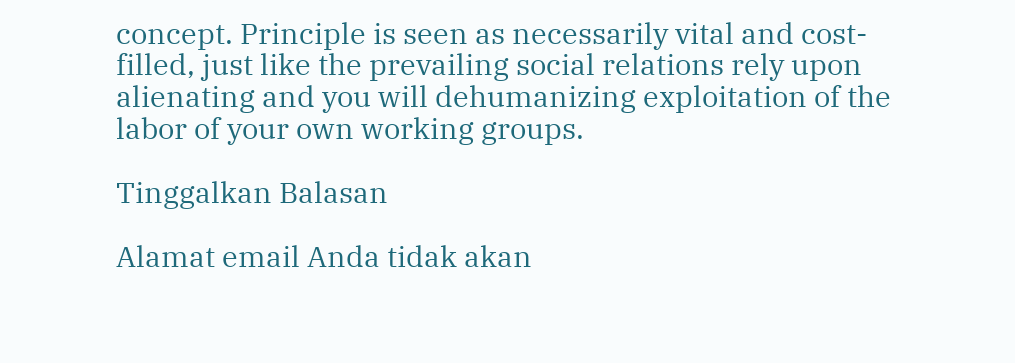concept. Principle is seen as necessarily vital and cost-filled, just like the prevailing social relations rely upon alienating and you will dehumanizing exploitation of the labor of your own working groups.

Tinggalkan Balasan

Alamat email Anda tidak akan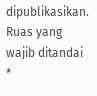dipublikasikan. Ruas yang wajib ditandai *